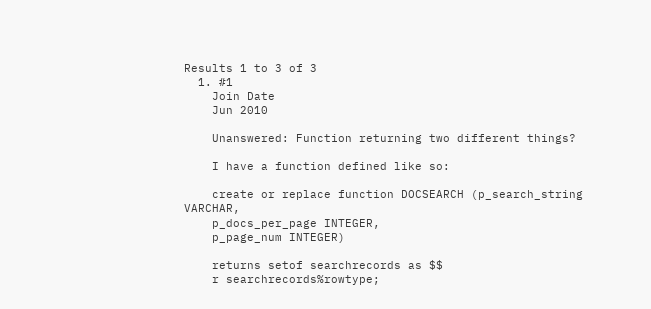Results 1 to 3 of 3
  1. #1
    Join Date
    Jun 2010

    Unanswered: Function returning two different things?

    I have a function defined like so:

    create or replace function DOCSEARCH (p_search_string VARCHAR,
    p_docs_per_page INTEGER,
    p_page_num INTEGER)

    returns setof searchrecords as $$
    r searchrecords%rowtype;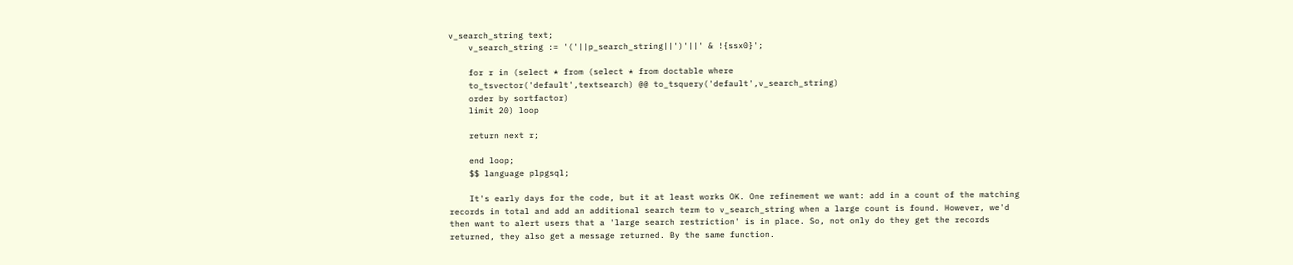v_search_string text;
    v_search_string := '('||p_search_string||')'||' & !{ssx0}';

    for r in (select * from (select * from doctable where
    to_tsvector('default',textsearch) @@ to_tsquery('default',v_search_string)
    order by sortfactor)
    limit 20) loop

    return next r;

    end loop;
    $$ language plpgsql;

    It's early days for the code, but it at least works OK. One refinement we want: add in a count of the matching records in total and add an additional search term to v_search_string when a large count is found. However, we'd then want to alert users that a 'large search restriction' is in place. So, not only do they get the records returned, they also get a message returned. By the same function.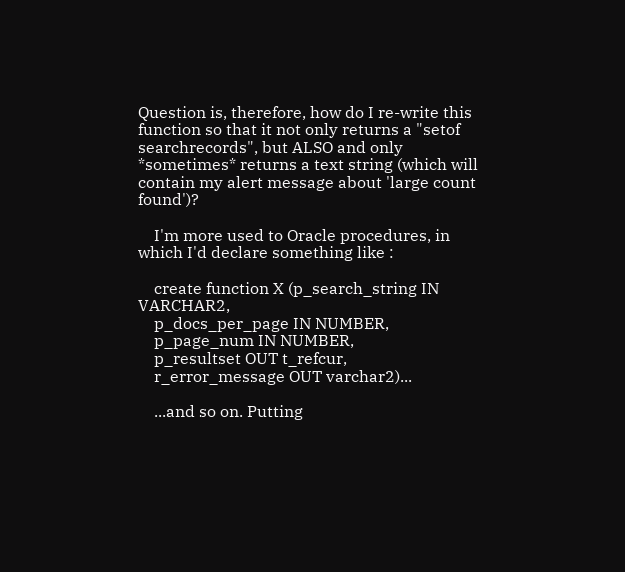Question is, therefore, how do I re-write this function so that it not only returns a "setof searchrecords", but ALSO and only *sometimes* returns a text string (which will contain my alert message about 'large count found')?

    I'm more used to Oracle procedures, in which I'd declare something like :

    create function X (p_search_string IN VARCHAR2,
    p_docs_per_page IN NUMBER,
    p_page_num IN NUMBER,
    p_resultset OUT t_refcur,
    r_error_message OUT varchar2)...

    ...and so on. Putting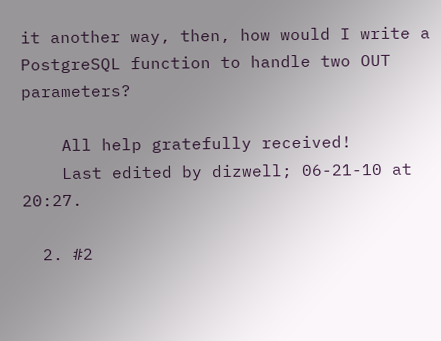it another way, then, how would I write a PostgreSQL function to handle two OUT parameters?

    All help gratefully received!
    Last edited by dizwell; 06-21-10 at 20:27.

  2. #2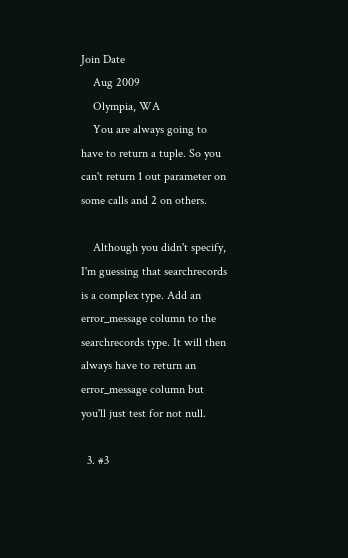Join Date
    Aug 2009
    Olympia, WA
    You are always going to have to return a tuple. So you can't return 1 out parameter on some calls and 2 on others.

    Although you didn't specify, I'm guessing that searchrecords is a complex type. Add an error_message column to the searchrecords type. It will then always have to return an error_message column but you'll just test for not null.

  3. #3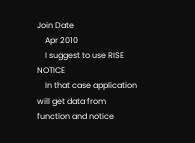Join Date
    Apr 2010
    I suggest to use RISE NOTICE
    In that case application will get data from function and notice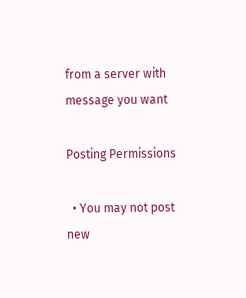from a server with message you want

Posting Permissions

  • You may not post new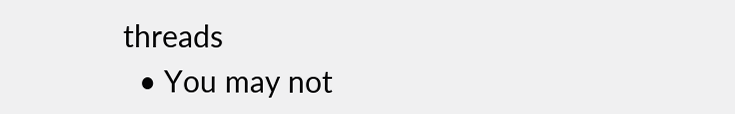threads
  • You may not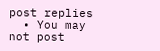post replies
  • You may not post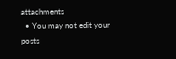attachments
  • You may not edit your posts